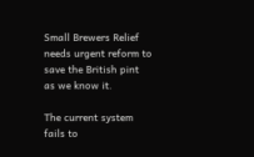Small Brewers Relief needs urgent reform to save the British pint as we know it.

The current system fails to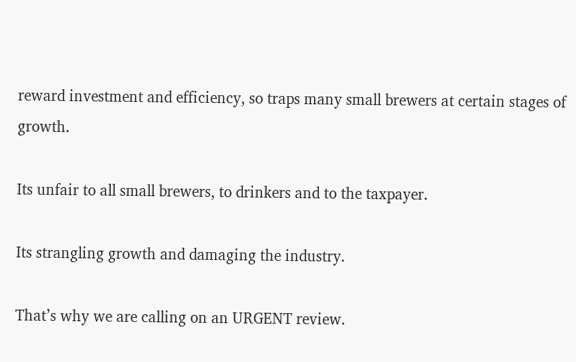reward investment and efficiency, so traps many small brewers at certain stages of growth.

Its unfair to all small brewers, to drinkers and to the taxpayer.

Its strangling growth and damaging the industry.

That’s why we are calling on an URGENT review.